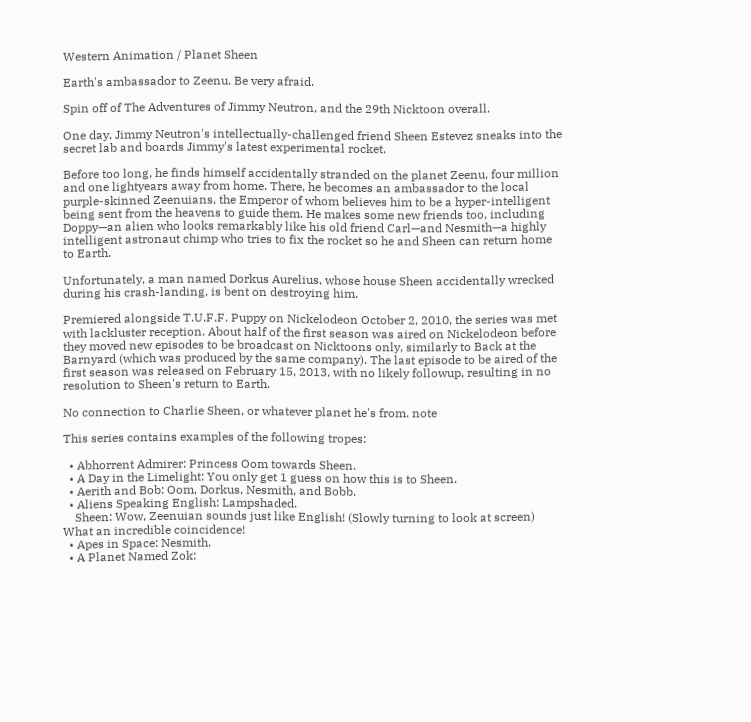Western Animation / Planet Sheen

Earth's ambassador to Zeenu. Be very afraid.

Spin off of The Adventures of Jimmy Neutron, and the 29th Nicktoon overall.

One day, Jimmy Neutron's intellectually-challenged friend Sheen Estevez sneaks into the secret lab and boards Jimmy's latest experimental rocket.

Before too long, he finds himself accidentally stranded on the planet Zeenu, four million and one lightyears away from home. There, he becomes an ambassador to the local purple-skinned Zeenuians, the Emperor of whom believes him to be a hyper-intelligent being sent from the heavens to guide them. He makes some new friends too, including Doppy—an alien who looks remarkably like his old friend Carl—and Nesmith—a highly intelligent astronaut chimp who tries to fix the rocket so he and Sheen can return home to Earth.

Unfortunately, a man named Dorkus Aurelius, whose house Sheen accidentally wrecked during his crash-landing, is bent on destroying him.

Premiered alongside T.U.F.F. Puppy on Nickelodeon October 2, 2010, the series was met with lackluster reception. About half of the first season was aired on Nickelodeon before they moved new episodes to be broadcast on Nicktoons only, similarly to Back at the Barnyard (which was produced by the same company). The last episode to be aired of the first season was released on February 15, 2013, with no likely followup, resulting in no resolution to Sheen's return to Earth.

No connection to Charlie Sheen, or whatever planet he's from. note

This series contains examples of the following tropes:

  • Abhorrent Admirer: Princess Oom towards Sheen.
  • A Day in the Limelight: You only get 1 guess on how this is to Sheen.
  • Aerith and Bob: Oom, Dorkus, Nesmith, and Bobb.
  • Aliens Speaking English: Lampshaded.
    Sheen: Wow, Zeenuian sounds just like English! (Slowly turning to look at screen) What an incredible coincidence!
  • Apes in Space: Nesmith.
  • A Planet Named Zok: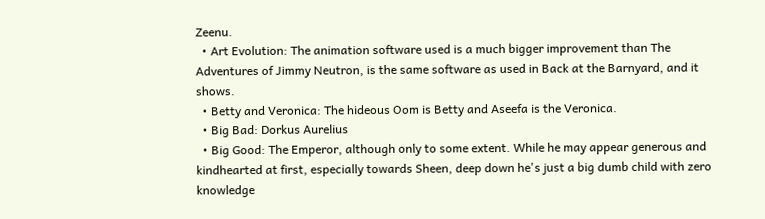Zeenu.
  • Art Evolution: The animation software used is a much bigger improvement than The Adventures of Jimmy Neutron, is the same software as used in Back at the Barnyard, and it shows.
  • Betty and Veronica: The hideous Oom is Betty and Aseefa is the Veronica.
  • Big Bad: Dorkus Aurelius
  • Big Good: The Emperor, although only to some extent. While he may appear generous and kindhearted at first, especially towards Sheen, deep down he's just a big dumb child with zero knowledge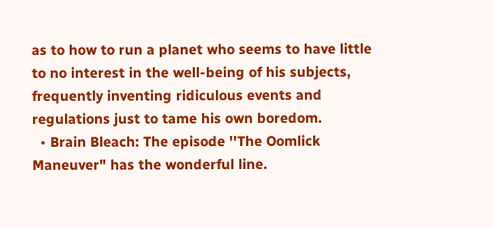as to how to run a planet who seems to have little to no interest in the well-being of his subjects, frequently inventing ridiculous events and regulations just to tame his own boredom.
  • Brain Bleach: The episode ''The Oomlick Maneuver" has the wonderful line.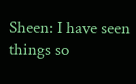Sheen: I have seen things so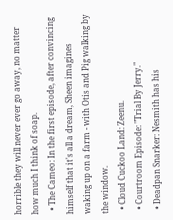horrible they will never ever go away, no matter how much I think of soap.
  • The Cameo: In the first episode, after convincing himself that it's all a dream, Sheen imagines waking up on a farm - with Otis and Pig walking by the window.
  • Cloud Cuckoo Land: Zeenu.
  • Courtroom Episode: "Trial By Jerry."
  • Deadpan Snarker: Nesmith has his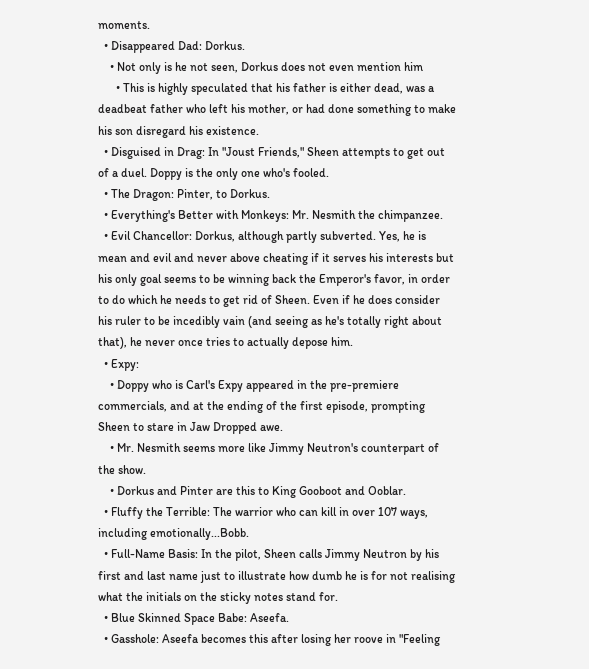moments.
  • Disappeared Dad: Dorkus.
    • Not only is he not seen, Dorkus does not even mention him
      • This is highly speculated that his father is either dead, was a deadbeat father who left his mother, or had done something to make his son disregard his existence.
  • Disguised in Drag: In "Joust Friends," Sheen attempts to get out of a duel. Doppy is the only one who's fooled.
  • The Dragon: Pinter, to Dorkus.
  • Everything's Better with Monkeys: Mr. Nesmith the chimpanzee.
  • Evil Chancellor: Dorkus, although partly subverted. Yes, he is mean and evil and never above cheating if it serves his interests but his only goal seems to be winning back the Emperor's favor, in order to do which he needs to get rid of Sheen. Even if he does consider his ruler to be incedibly vain (and seeing as he's totally right about that), he never once tries to actually depose him.
  • Expy:
    • Doppy who is Carl's Expy appeared in the pre-premiere commercials, and at the ending of the first episode, prompting Sheen to stare in Jaw Dropped awe.
    • Mr. Nesmith seems more like Jimmy Neutron's counterpart of the show.
    • Dorkus and Pinter are this to King Gooboot and Ooblar.
  • Fluffy the Terrible: The warrior who can kill in over 107 ways, including emotionally...Bobb.
  • Full-Name Basis: In the pilot, Sheen calls Jimmy Neutron by his first and last name just to illustrate how dumb he is for not realising what the initials on the sticky notes stand for.
  • Blue Skinned Space Babe: Aseefa.
  • Gasshole: Aseefa becomes this after losing her roove in "Feeling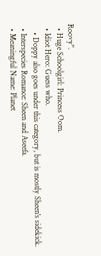Roovy".
  • Huge Schoolgirl: Princess Oom.
  • Idiot Hero: Guess who.
    • Doppy also goes under this category, but is mostly Sheen's sidekick.
  • Interspecies Romance: Sheen and Aseefa.
  • Meaningful Name: Planet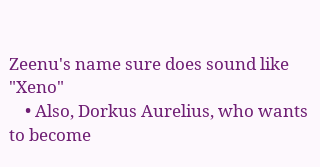Zeenu's name sure does sound like "Xeno"
    • Also, Dorkus Aurelius, who wants to become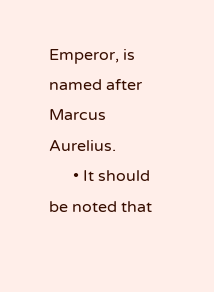Emperor, is named after Marcus Aurelius.
      • It should be noted that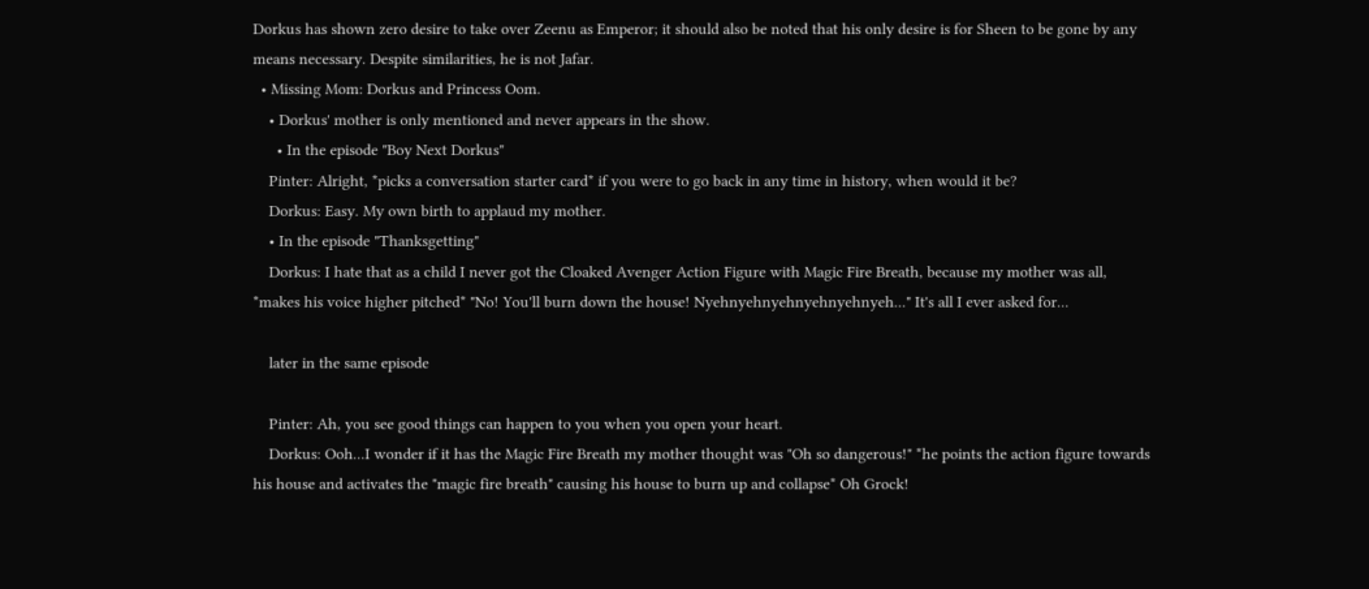Dorkus has shown zero desire to take over Zeenu as Emperor; it should also be noted that his only desire is for Sheen to be gone by any means necessary. Despite similarities, he is not Jafar.
  • Missing Mom: Dorkus and Princess Oom.
    • Dorkus' mother is only mentioned and never appears in the show.
      • In the episode "Boy Next Dorkus"
    Pinter: Alright, *picks a conversation starter card* if you were to go back in any time in history, when would it be?
    Dorkus: Easy. My own birth to applaud my mother.
    • In the episode "Thanksgetting"
    Dorkus: I hate that as a child I never got the Cloaked Avenger Action Figure with Magic Fire Breath, because my mother was all, *makes his voice higher pitched* "No! You'll burn down the house! Nyehnyehnyehnyehnyehnyeh..." It's all I ever asked for...

    later in the same episode

    Pinter: Ah, you see good things can happen to you when you open your heart.
    Dorkus: Ooh...I wonder if it has the Magic Fire Breath my mother thought was "Oh so dangerous!" *he points the action figure towards his house and activates the "magic fire breath" causing his house to burn up and collapse* Oh Grock!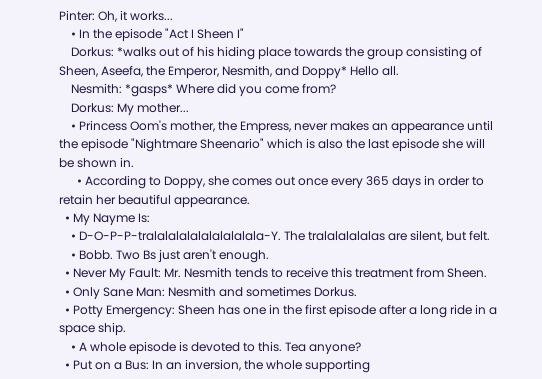Pinter: Oh, it works...
    • In the episode "Act I Sheen I"
    Dorkus: *walks out of his hiding place towards the group consisting of Sheen, Aseefa, the Emperor, Nesmith, and Doppy* Hello all.
    Nesmith: *gasps* Where did you come from?
    Dorkus: My mother...
    • Princess Oom's mother, the Empress, never makes an appearance until the episode "Nightmare Sheenario" which is also the last episode she will be shown in.
      • According to Doppy, she comes out once every 365 days in order to retain her beautiful appearance.
  • My Nayme Is:
    • D-O-P-P-tralalalalalalalalalala-Y. The tralalalalalas are silent, but felt.
    • Bobb. Two Bs just aren't enough.
  • Never My Fault: Mr. Nesmith tends to receive this treatment from Sheen.
  • Only Sane Man: Nesmith and sometimes Dorkus.
  • Potty Emergency: Sheen has one in the first episode after a long ride in a space ship.
    • A whole episode is devoted to this. Tea anyone?
  • Put on a Bus: In an inversion, the whole supporting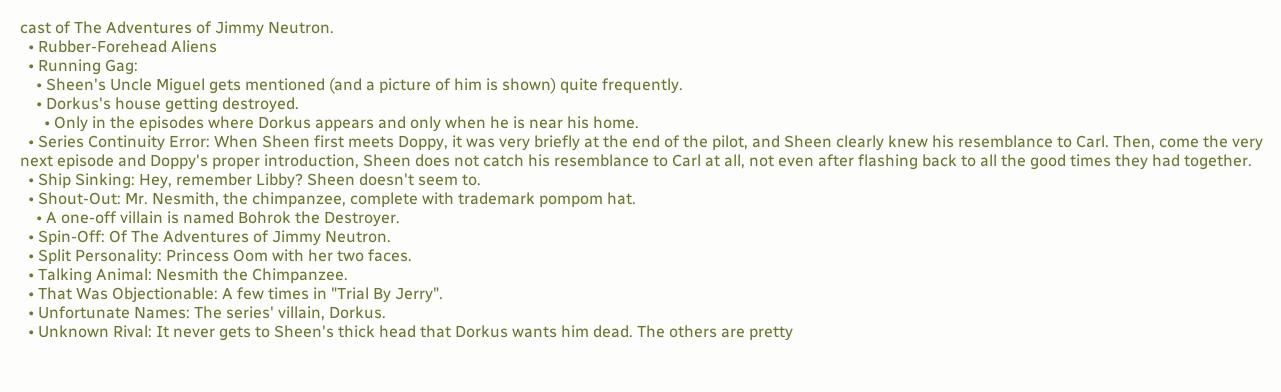cast of The Adventures of Jimmy Neutron.
  • Rubber-Forehead Aliens
  • Running Gag:
    • Sheen's Uncle Miguel gets mentioned (and a picture of him is shown) quite frequently.
    • Dorkus's house getting destroyed.
      • Only in the episodes where Dorkus appears and only when he is near his home.
  • Series Continuity Error: When Sheen first meets Doppy, it was very briefly at the end of the pilot, and Sheen clearly knew his resemblance to Carl. Then, come the very next episode and Doppy's proper introduction, Sheen does not catch his resemblance to Carl at all, not even after flashing back to all the good times they had together.
  • Ship Sinking: Hey, remember Libby? Sheen doesn't seem to.
  • Shout-Out: Mr. Nesmith, the chimpanzee, complete with trademark pompom hat.
    • A one-off villain is named Bohrok the Destroyer.
  • Spin-Off: Of The Adventures of Jimmy Neutron.
  • Split Personality: Princess Oom with her two faces.
  • Talking Animal: Nesmith the Chimpanzee.
  • That Was Objectionable: A few times in "Trial By Jerry".
  • Unfortunate Names: The series' villain, Dorkus.
  • Unknown Rival: It never gets to Sheen's thick head that Dorkus wants him dead. The others are pretty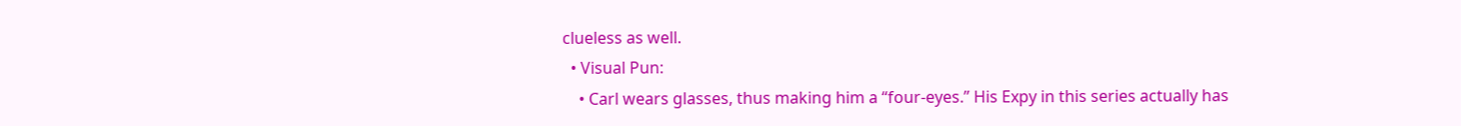clueless as well.
  • Visual Pun:
    • Carl wears glasses, thus making him a “four-eyes.” His Expy in this series actually has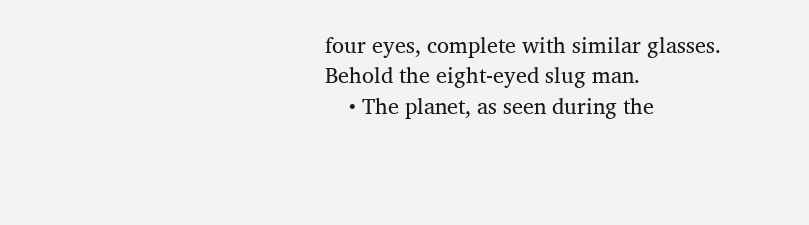four eyes, complete with similar glasses. Behold the eight-eyed slug man.
    • The planet, as seen during the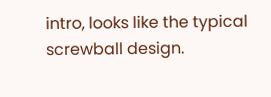intro, looks like the typical screwball design.